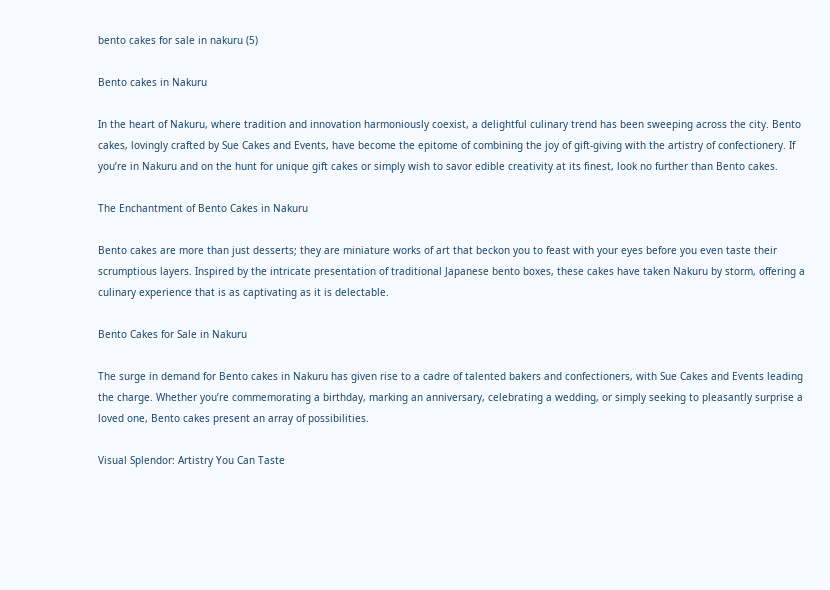bento cakes for sale in nakuru (5)

Bento cakes in Nakuru

In the heart of Nakuru, where tradition and innovation harmoniously coexist, a delightful culinary trend has been sweeping across the city. Bento cakes, lovingly crafted by Sue Cakes and Events, have become the epitome of combining the joy of gift-giving with the artistry of confectionery. If you’re in Nakuru and on the hunt for unique gift cakes or simply wish to savor edible creativity at its finest, look no further than Bento cakes.

The Enchantment of Bento Cakes in Nakuru

Bento cakes are more than just desserts; they are miniature works of art that beckon you to feast with your eyes before you even taste their scrumptious layers. Inspired by the intricate presentation of traditional Japanese bento boxes, these cakes have taken Nakuru by storm, offering a culinary experience that is as captivating as it is delectable.

Bento Cakes for Sale in Nakuru

The surge in demand for Bento cakes in Nakuru has given rise to a cadre of talented bakers and confectioners, with Sue Cakes and Events leading the charge. Whether you’re commemorating a birthday, marking an anniversary, celebrating a wedding, or simply seeking to pleasantly surprise a loved one, Bento cakes present an array of possibilities.

Visual Splendor: Artistry You Can Taste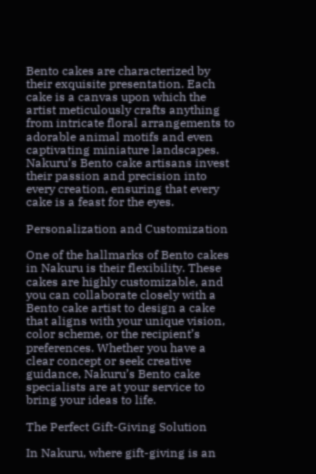Bento cakes are characterized by their exquisite presentation. Each cake is a canvas upon which the artist meticulously crafts anything from intricate floral arrangements to adorable animal motifs and even captivating miniature landscapes. Nakuru’s Bento cake artisans invest their passion and precision into every creation, ensuring that every cake is a feast for the eyes.

Personalization and Customization

One of the hallmarks of Bento cakes in Nakuru is their flexibility. These cakes are highly customizable, and you can collaborate closely with a Bento cake artist to design a cake that aligns with your unique vision, color scheme, or the recipient’s preferences. Whether you have a clear concept or seek creative guidance, Nakuru’s Bento cake specialists are at your service to bring your ideas to life.

The Perfect Gift-Giving Solution

In Nakuru, where gift-giving is an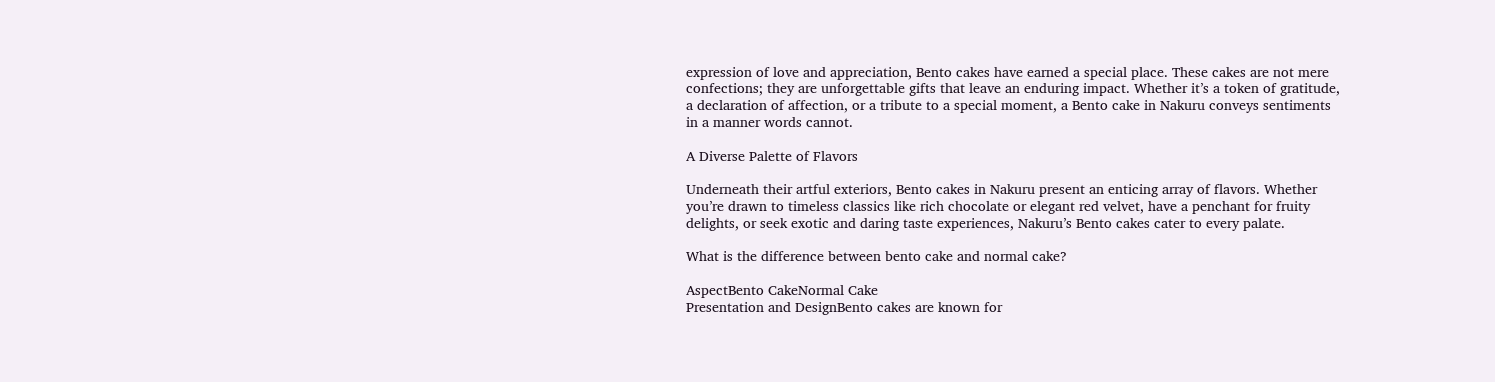expression of love and appreciation, Bento cakes have earned a special place. These cakes are not mere confections; they are unforgettable gifts that leave an enduring impact. Whether it’s a token of gratitude, a declaration of affection, or a tribute to a special moment, a Bento cake in Nakuru conveys sentiments in a manner words cannot.

A Diverse Palette of Flavors

Underneath their artful exteriors, Bento cakes in Nakuru present an enticing array of flavors. Whether you’re drawn to timeless classics like rich chocolate or elegant red velvet, have a penchant for fruity delights, or seek exotic and daring taste experiences, Nakuru’s Bento cakes cater to every palate.

What is the difference between bento cake and normal cake?

AspectBento CakeNormal Cake
Presentation and DesignBento cakes are known for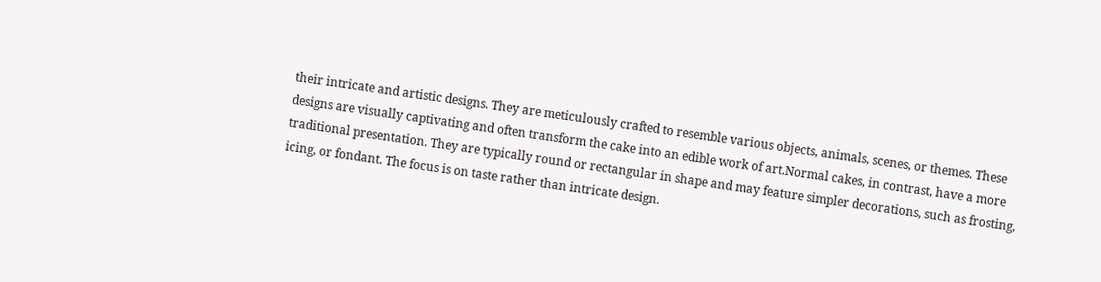their intricate and artistic designs. They are meticulously crafted to resemble various objects, animals, scenes, or themes. These designs are visually captivating and often transform the cake into an edible work of art.Normal cakes, in contrast, have a more traditional presentation. They are typically round or rectangular in shape and may feature simpler decorations, such as frosting, icing, or fondant. The focus is on taste rather than intricate design.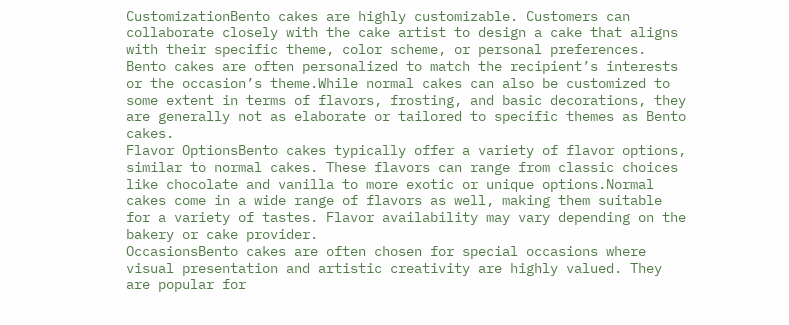CustomizationBento cakes are highly customizable. Customers can collaborate closely with the cake artist to design a cake that aligns with their specific theme, color scheme, or personal preferences. Bento cakes are often personalized to match the recipient’s interests or the occasion’s theme.While normal cakes can also be customized to some extent in terms of flavors, frosting, and basic decorations, they are generally not as elaborate or tailored to specific themes as Bento cakes.
Flavor OptionsBento cakes typically offer a variety of flavor options, similar to normal cakes. These flavors can range from classic choices like chocolate and vanilla to more exotic or unique options.Normal cakes come in a wide range of flavors as well, making them suitable for a variety of tastes. Flavor availability may vary depending on the bakery or cake provider.
OccasionsBento cakes are often chosen for special occasions where visual presentation and artistic creativity are highly valued. They are popular for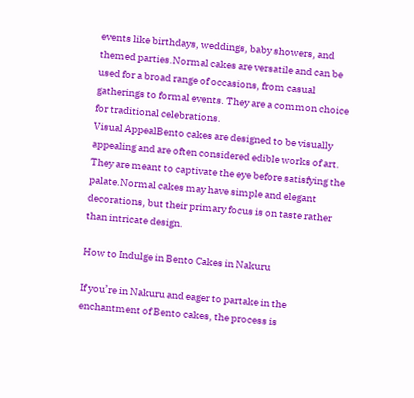events like birthdays, weddings, baby showers, and themed parties.Normal cakes are versatile and can be used for a broad range of occasions, from casual gatherings to formal events. They are a common choice for traditional celebrations.
Visual AppealBento cakes are designed to be visually appealing and are often considered edible works of art. They are meant to captivate the eye before satisfying the palate.Normal cakes may have simple and elegant decorations, but their primary focus is on taste rather than intricate design.

How to Indulge in Bento Cakes in Nakuru

If you’re in Nakuru and eager to partake in the enchantment of Bento cakes, the process is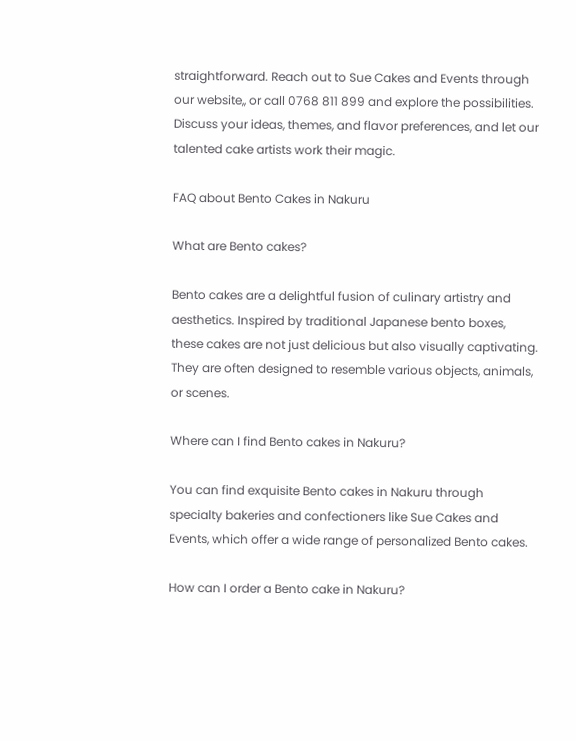straightforward. Reach out to Sue Cakes and Events through our website,, or call 0768 811 899 and explore the possibilities. Discuss your ideas, themes, and flavor preferences, and let our talented cake artists work their magic.

FAQ about Bento Cakes in Nakuru

What are Bento cakes?

Bento cakes are a delightful fusion of culinary artistry and aesthetics. Inspired by traditional Japanese bento boxes, these cakes are not just delicious but also visually captivating. They are often designed to resemble various objects, animals, or scenes.

Where can I find Bento cakes in Nakuru?

You can find exquisite Bento cakes in Nakuru through specialty bakeries and confectioners like Sue Cakes and Events, which offer a wide range of personalized Bento cakes.

How can I order a Bento cake in Nakuru?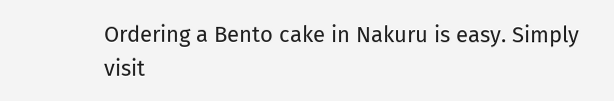Ordering a Bento cake in Nakuru is easy. Simply visit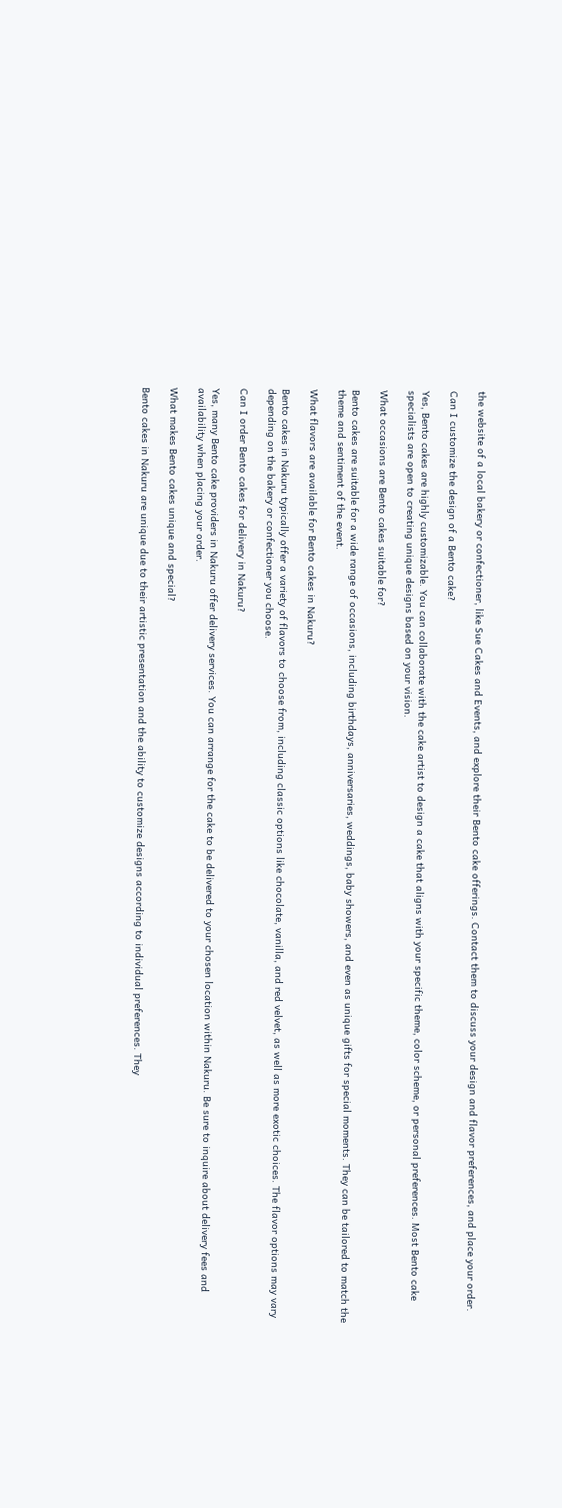the website of a local bakery or confectioner, like Sue Cakes and Events, and explore their Bento cake offerings. Contact them to discuss your design and flavor preferences, and place your order.

Can I customize the design of a Bento cake?

Yes, Bento cakes are highly customizable. You can collaborate with the cake artist to design a cake that aligns with your specific theme, color scheme, or personal preferences. Most Bento cake specialists are open to creating unique designs based on your vision.

What occasions are Bento cakes suitable for?

Bento cakes are suitable for a wide range of occasions, including birthdays, anniversaries, weddings, baby showers, and even as unique gifts for special moments. They can be tailored to match the theme and sentiment of the event.

What flavors are available for Bento cakes in Nakuru?

Bento cakes in Nakuru typically offer a variety of flavors to choose from, including classic options like chocolate, vanilla, and red velvet, as well as more exotic choices. The flavor options may vary depending on the bakery or confectioner you choose.

Can I order Bento cakes for delivery in Nakuru?

Yes, many Bento cake providers in Nakuru offer delivery services. You can arrange for the cake to be delivered to your chosen location within Nakuru. Be sure to inquire about delivery fees and availability when placing your order.

What makes Bento cakes unique and special?

Bento cakes in Nakuru are unique due to their artistic presentation and the ability to customize designs according to individual preferences. They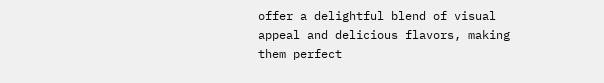offer a delightful blend of visual appeal and delicious flavors, making them perfect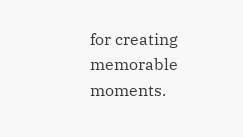for creating memorable moments.